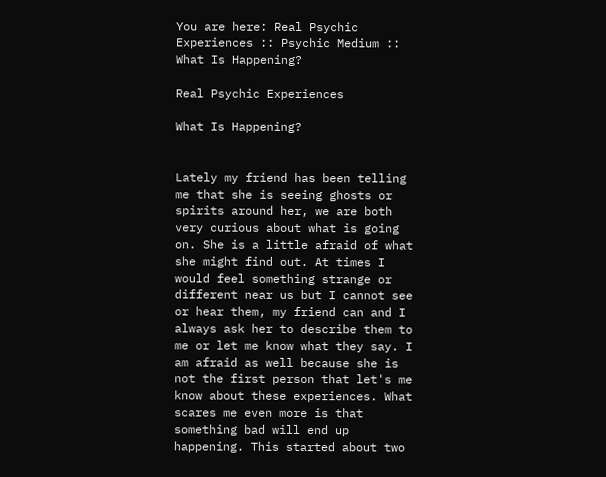You are here: Real Psychic Experiences :: Psychic Medium :: What Is Happening?

Real Psychic Experiences

What Is Happening?


Lately my friend has been telling me that she is seeing ghosts or spirits around her, we are both very curious about what is going on. She is a little afraid of what she might find out. At times I would feel something strange or different near us but I cannot see or hear them, my friend can and I always ask her to describe them to me or let me know what they say. I am afraid as well because she is not the first person that let's me know about these experiences. What scares me even more is that something bad will end up happening. This started about two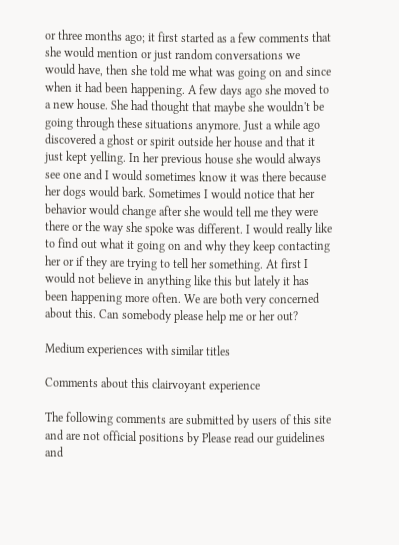or three months ago; it first started as a few comments that she would mention or just random conversations we would have, then she told me what was going on and since when it had been happening. A few days ago she moved to a new house. She had thought that maybe she wouldn't be going through these situations anymore. Just a while ago discovered a ghost or spirit outside her house and that it just kept yelling. In her previous house she would always see one and I would sometimes know it was there because her dogs would bark. Sometimes I would notice that her behavior would change after she would tell me they were there or the way she spoke was different. I would really like to find out what it going on and why they keep contacting her or if they are trying to tell her something. At first I would not believe in anything like this but lately it has been happening more often. We are both very concerned about this. Can somebody please help me or her out?

Medium experiences with similar titles

Comments about this clairvoyant experience

The following comments are submitted by users of this site and are not official positions by Please read our guidelines and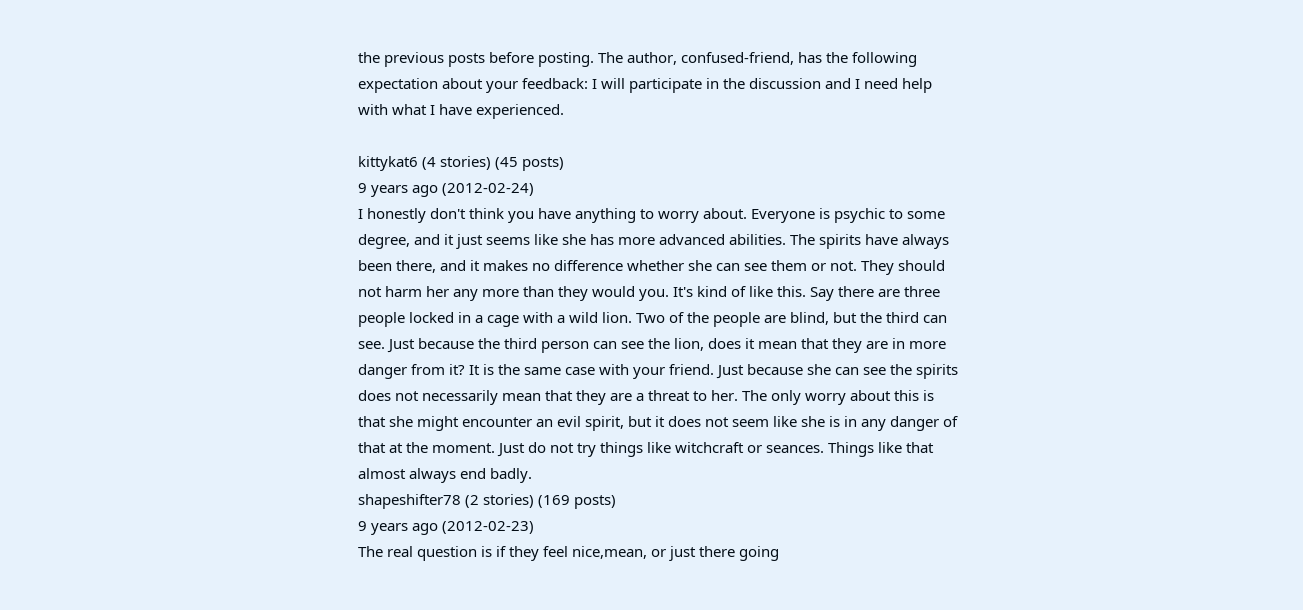the previous posts before posting. The author, confused-friend, has the following expectation about your feedback: I will participate in the discussion and I need help with what I have experienced.

kittykat6 (4 stories) (45 posts)
9 years ago (2012-02-24)
I honestly don't think you have anything to worry about. Everyone is psychic to some degree, and it just seems like she has more advanced abilities. The spirits have always been there, and it makes no difference whether she can see them or not. They should not harm her any more than they would you. It's kind of like this. Say there are three people locked in a cage with a wild lion. Two of the people are blind, but the third can see. Just because the third person can see the lion, does it mean that they are in more danger from it? It is the same case with your friend. Just because she can see the spirits does not necessarily mean that they are a threat to her. The only worry about this is that she might encounter an evil spirit, but it does not seem like she is in any danger of that at the moment. Just do not try things like witchcraft or seances. Things like that almost always end badly.
shapeshifter78 (2 stories) (169 posts)
9 years ago (2012-02-23)
The real question is if they feel nice,mean, or just there going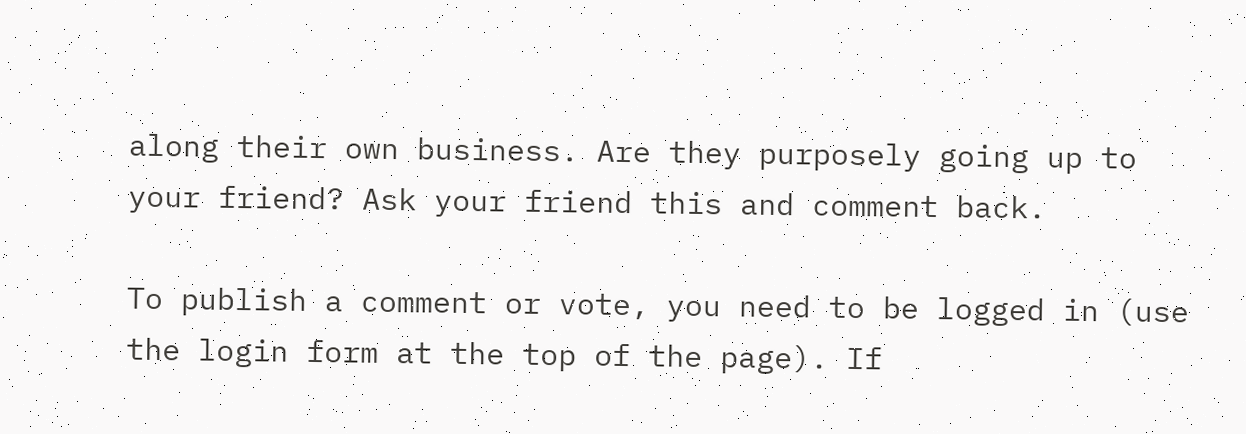along their own business. Are they purposely going up to your friend? Ask your friend this and comment back.

To publish a comment or vote, you need to be logged in (use the login form at the top of the page). If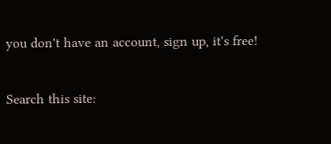you don't have an account, sign up, it's free!

Search this site: